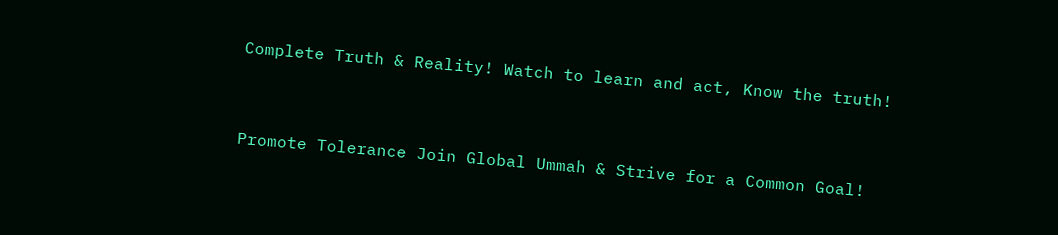Complete Truth & Reality! Watch to learn and act, Know the truth!


Promote Tolerance Join Global Ummah & Strive for a Common Goal!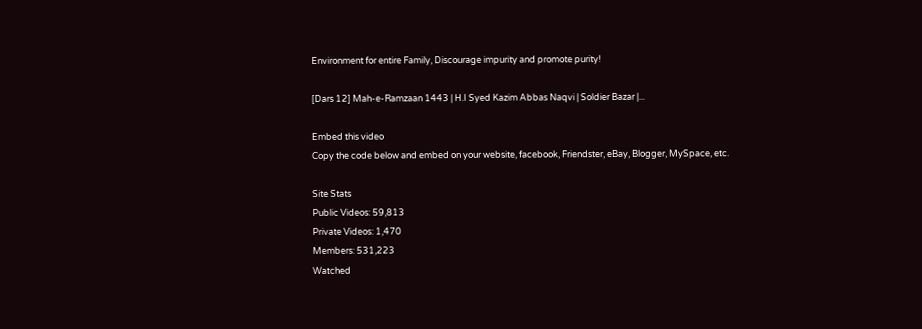Environment for entire Family, Discourage impurity and promote purity!

[Dars 12] Mah-e-Ramzaan 1443 | H.I Syed Kazim Abbas Naqvi | Soldier Bazar |...

Embed this video
Copy the code below and embed on your website, facebook, Friendster, eBay, Blogger, MySpace, etc.

Site Stats
Public Videos: 59,813
Private Videos: 1,470
Members: 531,223
Watched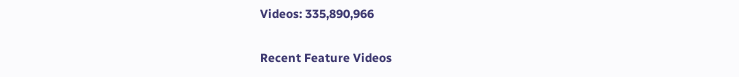Videos: 335,890,966

Recent Feature Videos